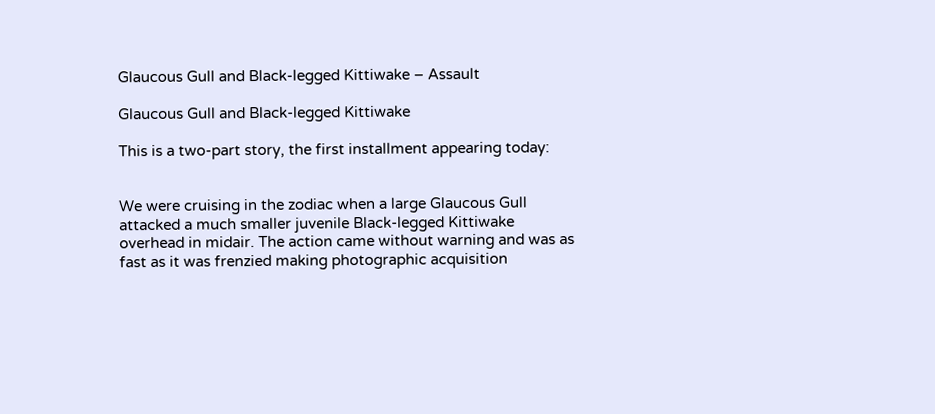Glaucous Gull and Black-legged Kittiwake – Assault

Glaucous Gull and Black-legged Kittiwake

This is a two-part story, the first installment appearing today:


We were cruising in the zodiac when a large Glaucous Gull attacked a much smaller juvenile Black-legged Kittiwake overhead in midair. The action came without warning and was as fast as it was frenzied making photographic acquisition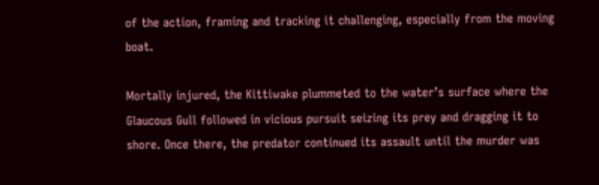of the action, framing and tracking it challenging, especially from the moving boat.

Mortally injured, the Kittiwake plummeted to the water’s surface where the Glaucous Gull followed in vicious pursuit seizing its prey and dragging it to shore. Once there, the predator continued its assault until the murder was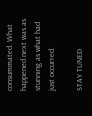consummated. What happened next was as stunning as what had just occurred.

STAY TUNED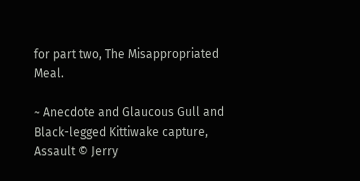for part two, The Misappropriated Meal.

~ Anecdote and Glaucous Gull and Black-legged Kittiwake capture, Assault © Jerry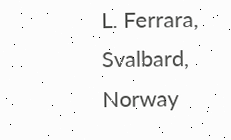L. Ferrara, Svalbard, Norway